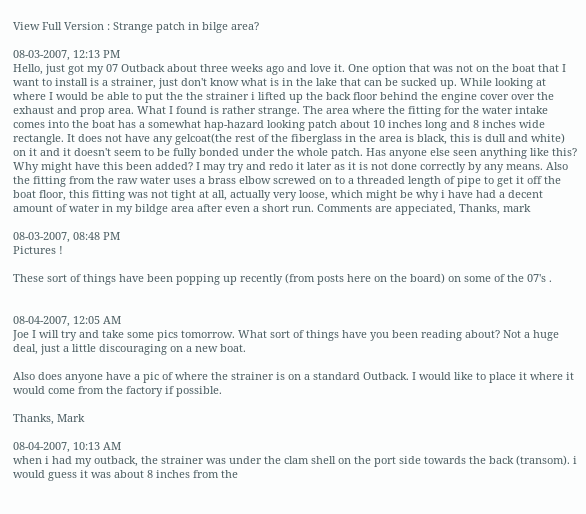View Full Version : Strange patch in bilge area?

08-03-2007, 12:13 PM
Hello, just got my 07 Outback about three weeks ago and love it. One option that was not on the boat that I want to install is a strainer, just don't know what is in the lake that can be sucked up. While looking at where I would be able to put the the strainer i lifted up the back floor behind the engine cover over the exhaust and prop area. What I found is rather strange. The area where the fitting for the water intake comes into the boat has a somewhat hap-hazard looking patch about 10 inches long and 8 inches wide rectangle. It does not have any gelcoat(the rest of the fiberglass in the area is black, this is dull and white) on it and it doesn't seem to be fully bonded under the whole patch. Has anyone else seen anything like this? Why might have this been added? I may try and redo it later as it is not done correctly by any means. Also the fitting from the raw water uses a brass elbow screwed on to a threaded length of pipe to get it off the boat floor, this fitting was not tight at all, actually very loose, which might be why i have had a decent amount of water in my bildge area after even a short run. Comments are appeciated, Thanks, mark

08-03-2007, 08:48 PM
Pictures !

These sort of things have been popping up recently (from posts here on the board) on some of the 07's .


08-04-2007, 12:05 AM
Joe I will try and take some pics tomorrow. What sort of things have you been reading about? Not a huge deal, just a little discouraging on a new boat.

Also does anyone have a pic of where the strainer is on a standard Outback. I would like to place it where it would come from the factory if possible.

Thanks, Mark

08-04-2007, 10:13 AM
when i had my outback, the strainer was under the clam shell on the port side towards the back (transom). i would guess it was about 8 inches from the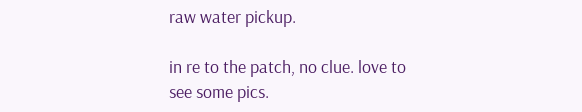raw water pickup.

in re to the patch, no clue. love to see some pics.